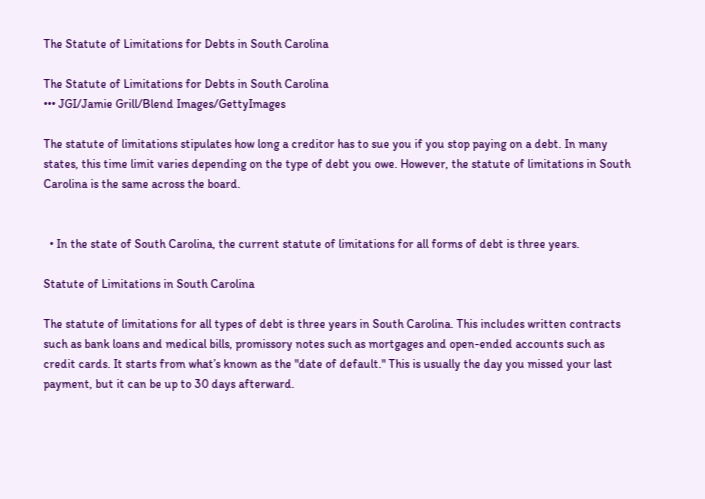The Statute of Limitations for Debts in South Carolina

The Statute of Limitations for Debts in South Carolina
••• JGI/Jamie Grill/Blend Images/GettyImages

The statute of limitations stipulates how long a creditor has to sue you if you stop paying on a debt. In many states, this time limit varies depending on the type of debt you owe. However, the statute of limitations in South Carolina is the same across the board.


  • In the state of South Carolina, the current statute of limitations for all forms of debt is three years.

Statute of Limitations in South Carolina

The statute of limitations for all types of debt is three years in South Carolina. This includes written contracts such as bank loans and medical bills, promissory notes such as mortgages and open-ended accounts such as credit cards. It starts from what’s known as the "date of default." This is usually the day you missed your last payment, but it can be up to 30 days afterward.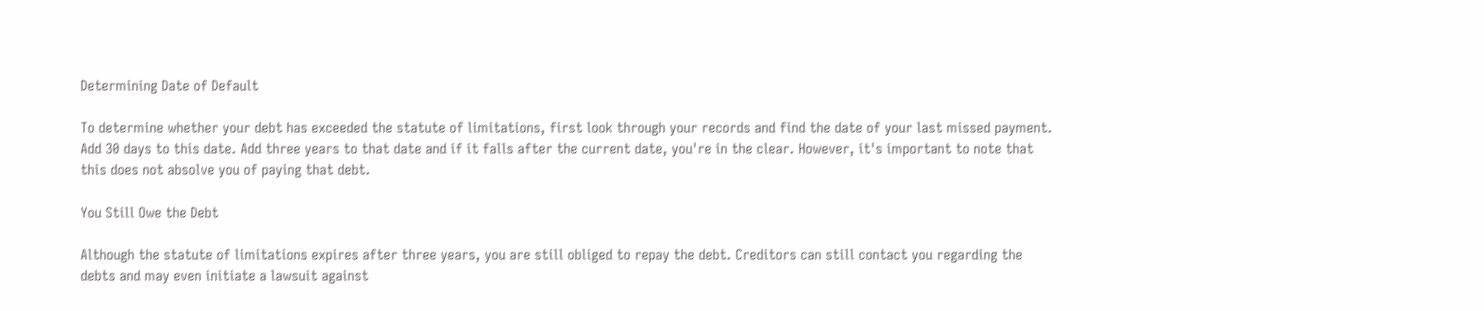Determining Date of Default

To determine whether your debt has exceeded the statute of limitations, first look through your records and find the date of your last missed payment. Add 30 days to this date. Add three years to that date and if it falls after the current date, you're in the clear. However, it's important to note that this does not absolve you of paying that debt.

You Still Owe the Debt

Although the statute of limitations expires after three years, you are still obliged to repay the debt. Creditors can still contact you regarding the debts and may even initiate a lawsuit against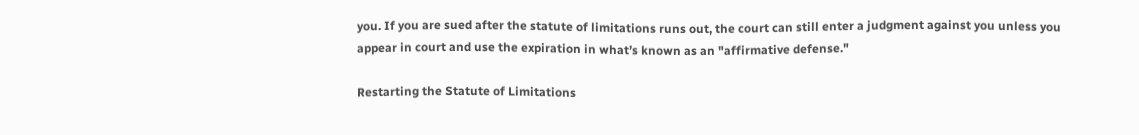you. If you are sued after the statute of limitations runs out, the court can still enter a judgment against you unless you appear in court and use the expiration in what’s known as an "affirmative defense."

Restarting the Statute of Limitations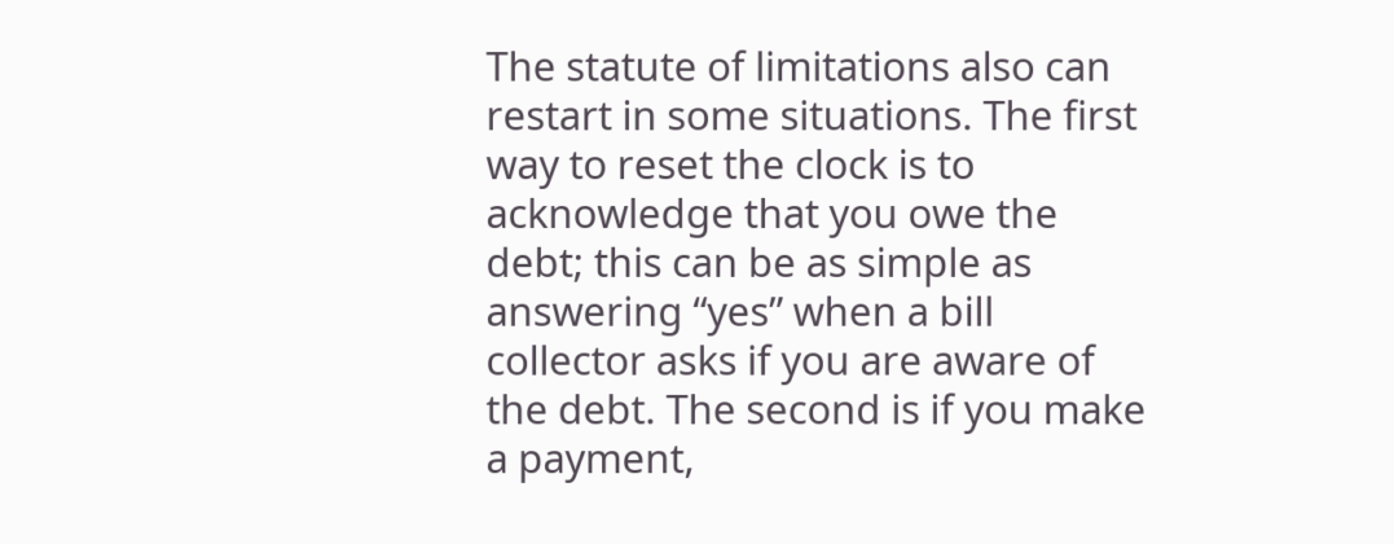The statute of limitations also can restart in some situations. The first way to reset the clock is to acknowledge that you owe the debt; this can be as simple as answering “yes” when a bill collector asks if you are aware of the debt. The second is if you make a payment,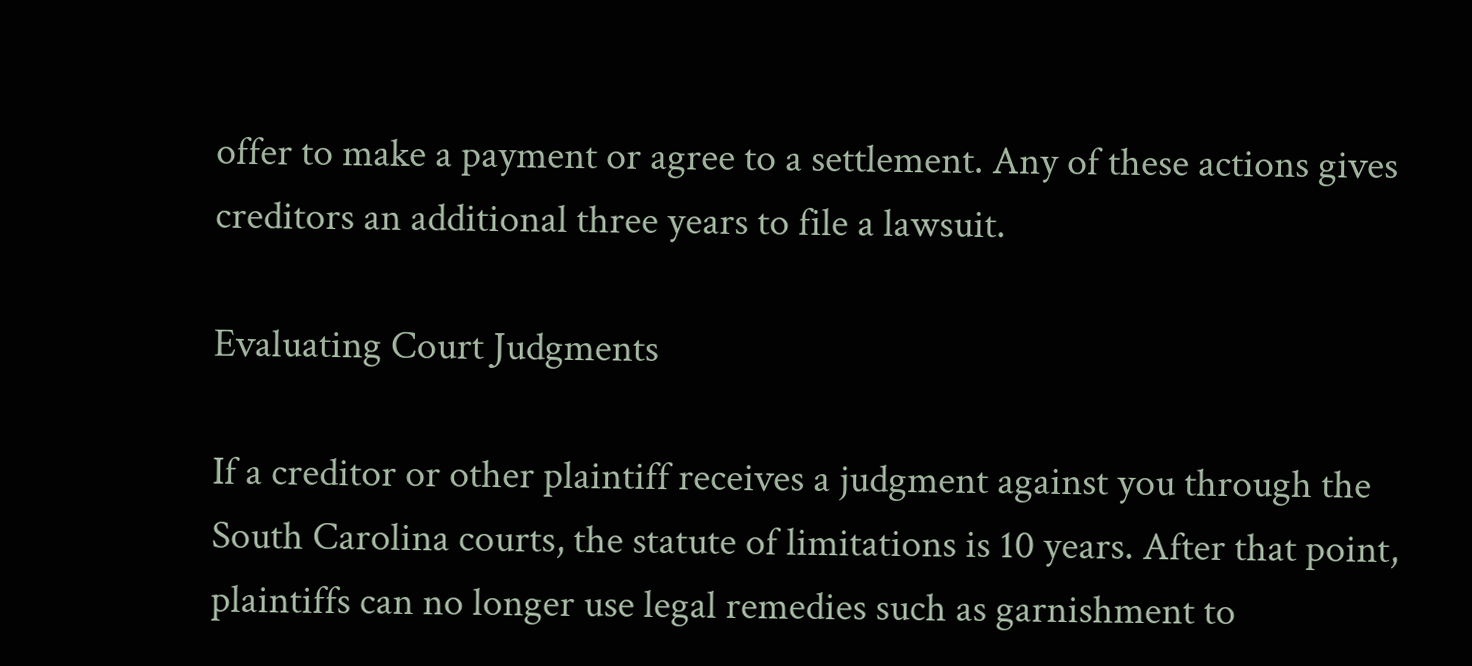offer to make a payment or agree to a settlement. Any of these actions gives creditors an additional three years to file a lawsuit.

Evaluating Court Judgments

If a creditor or other plaintiff receives a judgment against you through the South Carolina courts, the statute of limitations is 10 years. After that point, plaintiffs can no longer use legal remedies such as garnishment to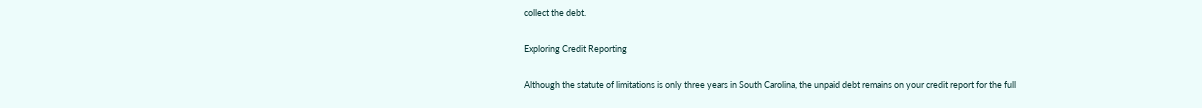collect the debt.

Exploring Credit Reporting

Although the statute of limitations is only three years in South Carolina, the unpaid debt remains on your credit report for the full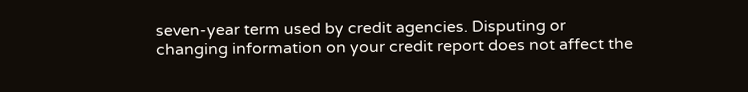seven-year term used by credit agencies. Disputing or changing information on your credit report does not affect the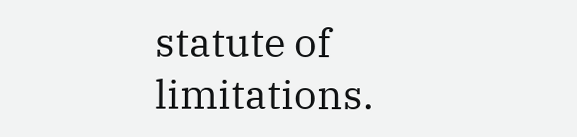statute of limitations.